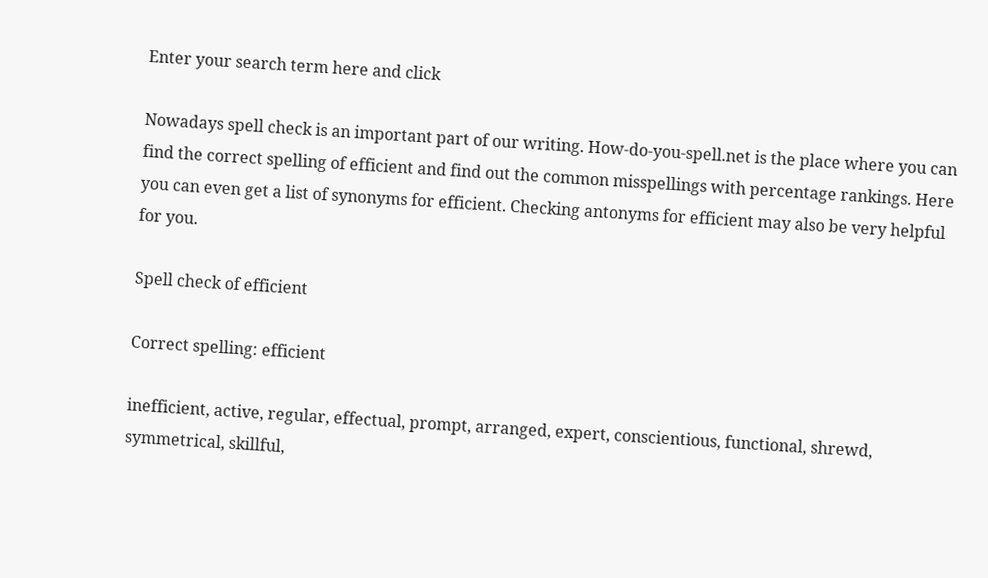Enter your search term here and click

Nowadays spell check is an important part of our writing. How-do-you-spell.net is the place where you can find the correct spelling of efficient and find out the common misspellings with percentage rankings. Here you can even get a list of synonyms for efficient. Checking antonyms for efficient may also be very helpful for you.

Spell check of efficient

Correct spelling: efficient

inefficient, active, regular, effectual, prompt, arranged, expert, conscientious, functional, shrewd, symmetrical, skillful,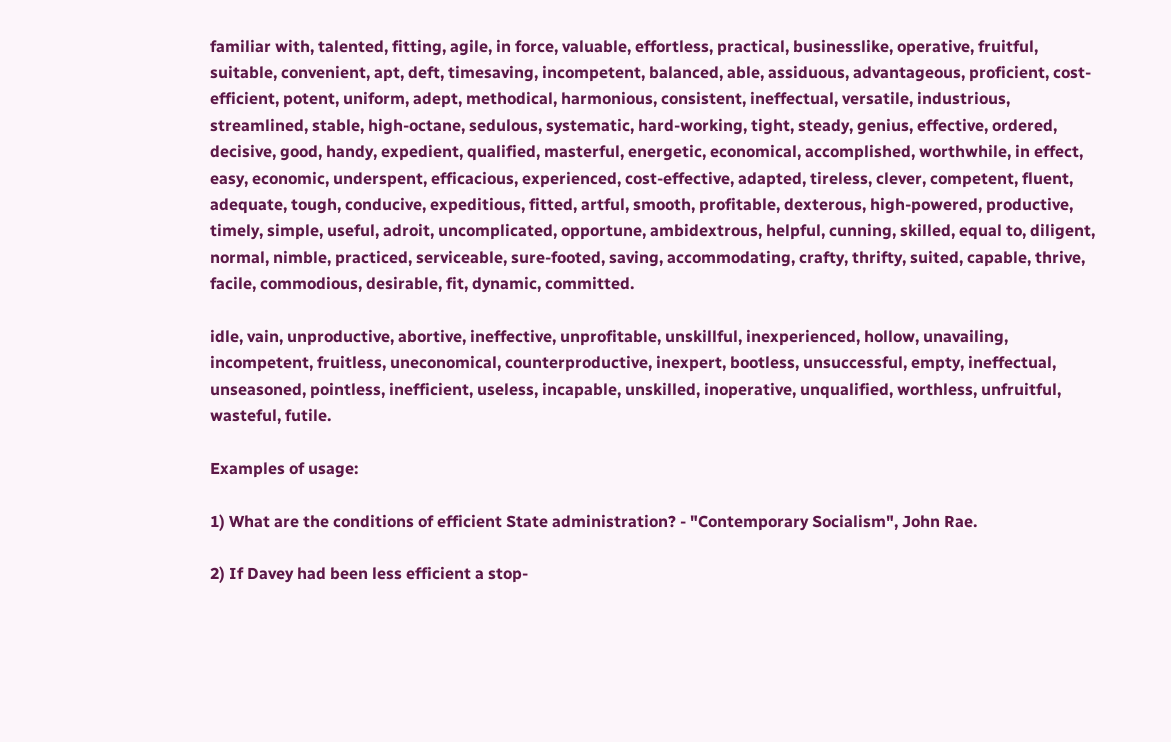familiar with, talented, fitting, agile, in force, valuable, effortless, practical, businesslike, operative, fruitful, suitable, convenient, apt, deft, timesaving, incompetent, balanced, able, assiduous, advantageous, proficient, cost-efficient, potent, uniform, adept, methodical, harmonious, consistent, ineffectual, versatile, industrious, streamlined, stable, high-octane, sedulous, systematic, hard-working, tight, steady, genius, effective, ordered, decisive, good, handy, expedient, qualified, masterful, energetic, economical, accomplished, worthwhile, in effect, easy, economic, underspent, efficacious, experienced, cost-effective, adapted, tireless, clever, competent, fluent, adequate, tough, conducive, expeditious, fitted, artful, smooth, profitable, dexterous, high-powered, productive, timely, simple, useful, adroit, uncomplicated, opportune, ambidextrous, helpful, cunning, skilled, equal to, diligent, normal, nimble, practiced, serviceable, sure-footed, saving, accommodating, crafty, thrifty, suited, capable, thrive, facile, commodious, desirable, fit, dynamic, committed.

idle, vain, unproductive, abortive, ineffective, unprofitable, unskillful, inexperienced, hollow, unavailing, incompetent, fruitless, uneconomical, counterproductive, inexpert, bootless, unsuccessful, empty, ineffectual, unseasoned, pointless, inefficient, useless, incapable, unskilled, inoperative, unqualified, worthless, unfruitful, wasteful, futile.

Examples of usage:

1) What are the conditions of efficient State administration? - "Contemporary Socialism", John Rae.

2) If Davey had been less efficient a stop-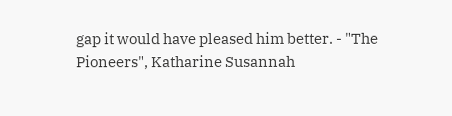gap it would have pleased him better. - "The Pioneers", Katharine Susannah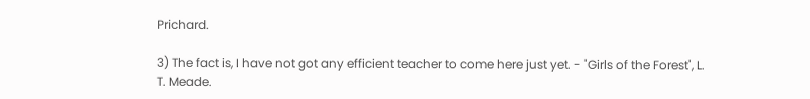Prichard.

3) The fact is, I have not got any efficient teacher to come here just yet. - "Girls of the Forest", L. T. Meade.